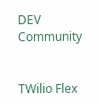DEV Community


TWilio Flex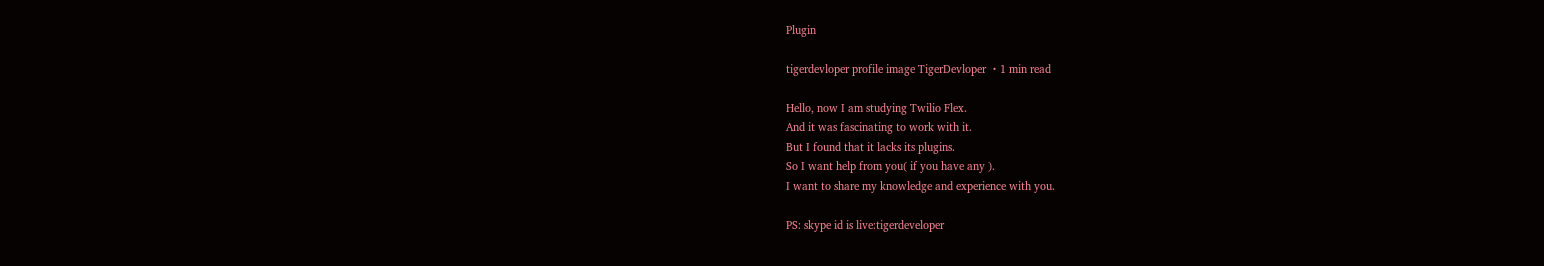Plugin

tigerdevloper profile image TigerDevloper ・1 min read

Hello, now I am studying Twilio Flex.
And it was fascinating to work with it.
But I found that it lacks its plugins.
So I want help from you( if you have any ).
I want to share my knowledge and experience with you.

PS: skype id is live:tigerdeveloper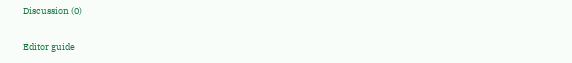Discussion (0)

Editor guide